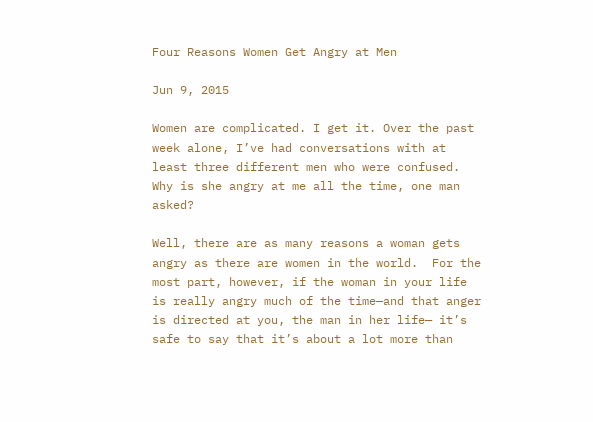Four Reasons Women Get Angry at Men

Jun 9, 2015

Women are complicated. I get it. Over the past week alone, I’ve had conversations with at least three different men who were confused. Why is she angry at me all the time, one man asked?

Well, there are as many reasons a woman gets angry as there are women in the world.  For the most part, however, if the woman in your life is really angry much of the time—and that anger is directed at you, the man in her life— it’s safe to say that it’s about a lot more than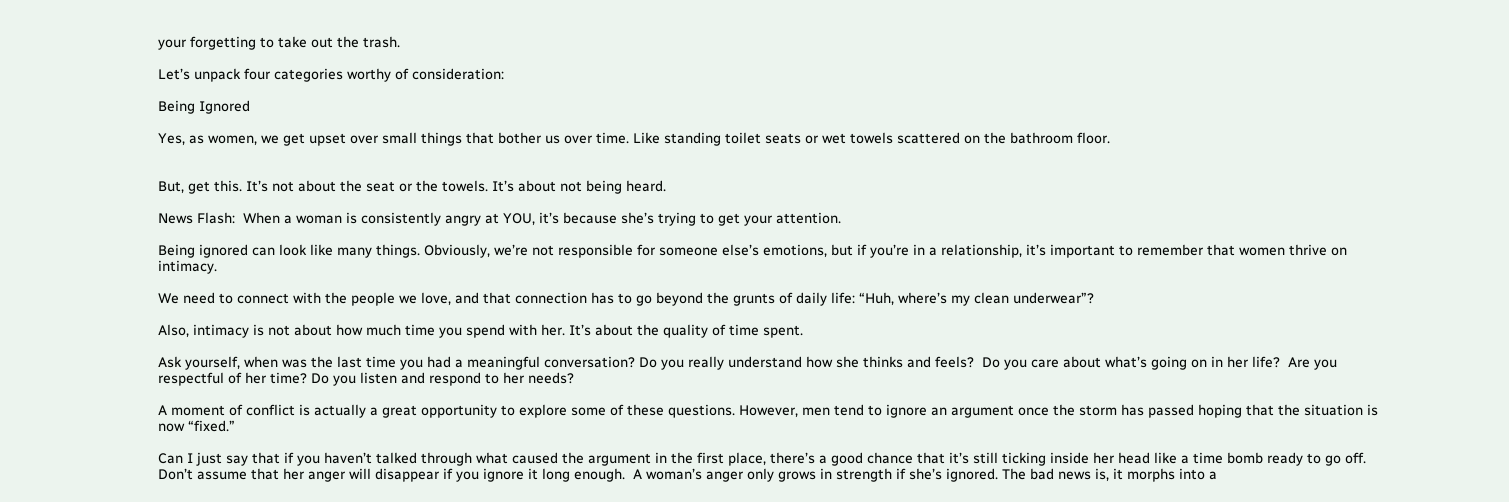your forgetting to take out the trash.

Let’s unpack four categories worthy of consideration:

Being Ignored

Yes, as women, we get upset over small things that bother us over time. Like standing toilet seats or wet towels scattered on the bathroom floor.


But, get this. It’s not about the seat or the towels. It’s about not being heard.

News Flash:  When a woman is consistently angry at YOU, it’s because she’s trying to get your attention.

Being ignored can look like many things. Obviously, we’re not responsible for someone else’s emotions, but if you’re in a relationship, it’s important to remember that women thrive on intimacy.

We need to connect with the people we love, and that connection has to go beyond the grunts of daily life: “Huh, where’s my clean underwear”?

Also, intimacy is not about how much time you spend with her. It’s about the quality of time spent.

Ask yourself, when was the last time you had a meaningful conversation? Do you really understand how she thinks and feels?  Do you care about what’s going on in her life?  Are you respectful of her time? Do you listen and respond to her needs?

A moment of conflict is actually a great opportunity to explore some of these questions. However, men tend to ignore an argument once the storm has passed hoping that the situation is now “fixed.”

Can I just say that if you haven’t talked through what caused the argument in the first place, there’s a good chance that it’s still ticking inside her head like a time bomb ready to go off. Don’t assume that her anger will disappear if you ignore it long enough.  A woman’s anger only grows in strength if she’s ignored. The bad news is, it morphs into a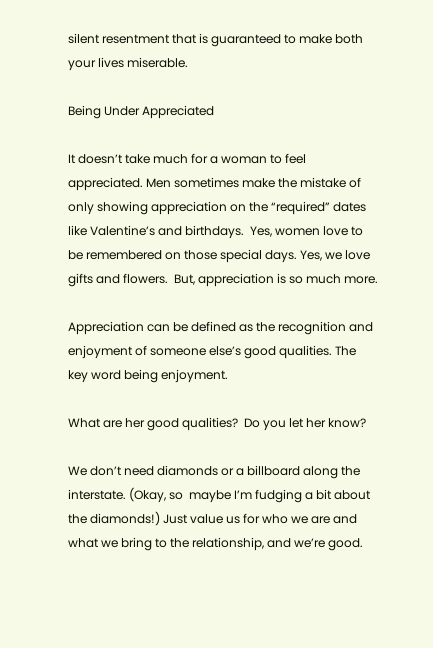silent resentment that is guaranteed to make both your lives miserable.

Being Under Appreciated

It doesn’t take much for a woman to feel appreciated. Men sometimes make the mistake of only showing appreciation on the “required” dates like Valentine’s and birthdays.  Yes, women love to be remembered on those special days. Yes, we love gifts and flowers.  But, appreciation is so much more.

Appreciation can be defined as the recognition and enjoyment of someone else’s good qualities. The key word being enjoyment.

What are her good qualities?  Do you let her know?

We don’t need diamonds or a billboard along the interstate. (Okay, so  maybe I’m fudging a bit about the diamonds!) Just value us for who we are and what we bring to the relationship, and we’re good.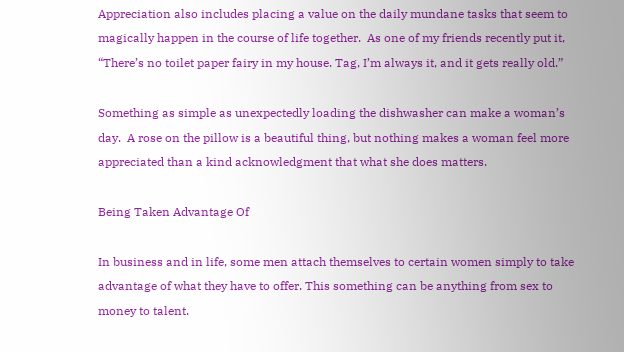Appreciation also includes placing a value on the daily mundane tasks that seem to magically happen in the course of life together.  As one of my friends recently put it, “There’s no toilet paper fairy in my house. Tag, I’m always it, and it gets really old.”

Something as simple as unexpectedly loading the dishwasher can make a woman’s day.  A rose on the pillow is a beautiful thing, but nothing makes a woman feel more appreciated than a kind acknowledgment that what she does matters.

Being Taken Advantage Of

In business and in life, some men attach themselves to certain women simply to take advantage of what they have to offer. This something can be anything from sex to money to talent.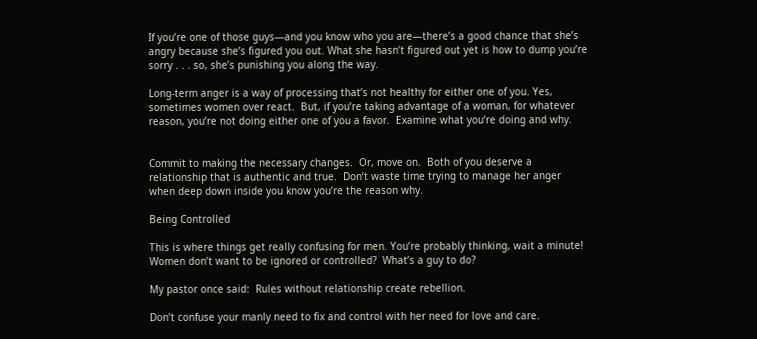If you’re one of those guys—and you know who you are—there’s a good chance that she’s angry because she’s figured you out. What she hasn’t figured out yet is how to dump you’re sorry . . . so, she’s punishing you along the way.

Long-term anger is a way of processing that’s not healthy for either one of you. Yes, sometimes women over react.  But, if you’re taking advantage of a woman, for whatever reason, you’re not doing either one of you a favor.  Examine what you’re doing and why.


Commit to making the necessary changes.  Or, move on.  Both of you deserve a relationship that is authentic and true.  Don’t waste time trying to manage her anger when deep down inside you know you’re the reason why.

Being Controlled

This is where things get really confusing for men. You’re probably thinking, wait a minute!  Women don’t want to be ignored or controlled?  What’s a guy to do?

My pastor once said:  Rules without relationship create rebellion.

Don’t confuse your manly need to fix and control with her need for love and care.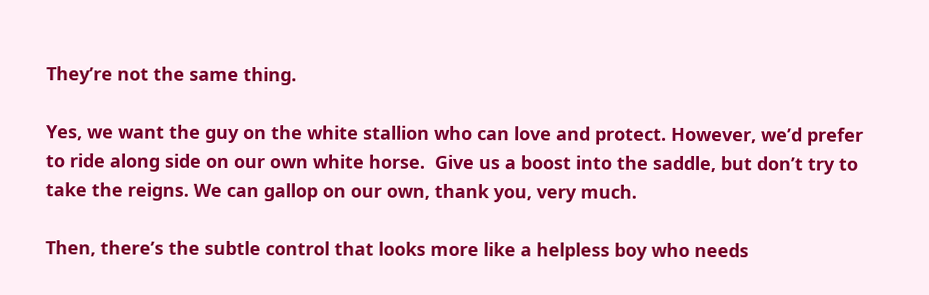They’re not the same thing.

Yes, we want the guy on the white stallion who can love and protect. However, we’d prefer to ride along side on our own white horse.  Give us a boost into the saddle, but don’t try to take the reigns. We can gallop on our own, thank you, very much.

Then, there’s the subtle control that looks more like a helpless boy who needs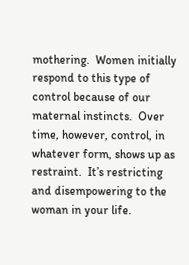mothering.  Women initially respond to this type of control because of our maternal instincts.  Over time, however, control, in whatever form, shows up as restraint.  It’s restricting and disempowering to the woman in your life.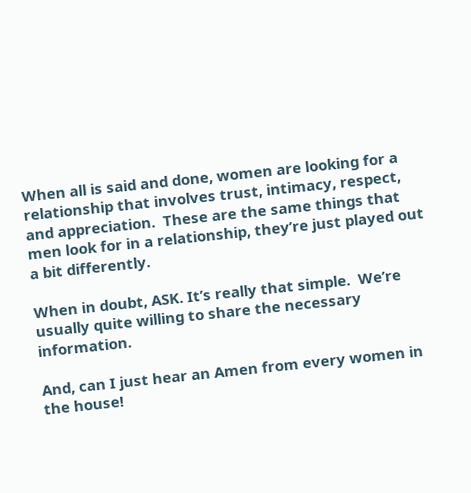When all is said and done, women are looking for a relationship that involves trust, intimacy, respect, and appreciation.  These are the same things that men look for in a relationship, they’re just played out a bit differently.

When in doubt, ASK. It’s really that simple.  We’re usually quite willing to share the necessary information.

And, can I just hear an Amen from every women in the house!